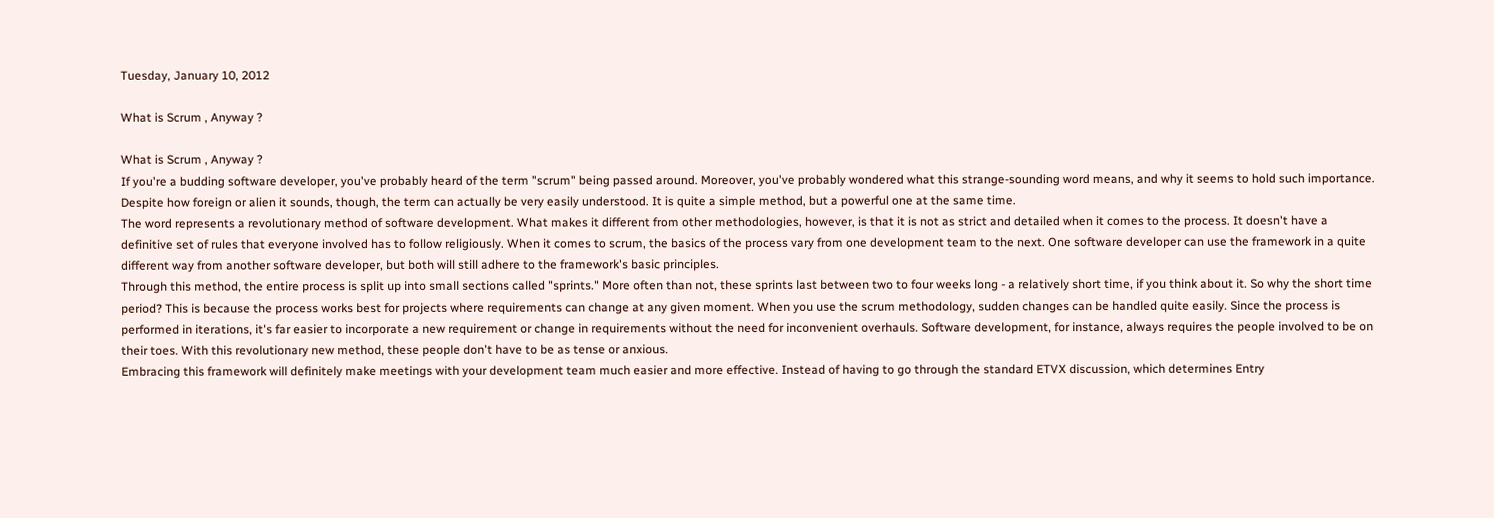Tuesday, January 10, 2012

What is Scrum , Anyway ?

What is Scrum , Anyway ?
If you're a budding software developer, you've probably heard of the term "scrum" being passed around. Moreover, you've probably wondered what this strange-sounding word means, and why it seems to hold such importance. Despite how foreign or alien it sounds, though, the term can actually be very easily understood. It is quite a simple method, but a powerful one at the same time.
The word represents a revolutionary method of software development. What makes it different from other methodologies, however, is that it is not as strict and detailed when it comes to the process. It doesn't have a definitive set of rules that everyone involved has to follow religiously. When it comes to scrum, the basics of the process vary from one development team to the next. One software developer can use the framework in a quite different way from another software developer, but both will still adhere to the framework's basic principles.
Through this method, the entire process is split up into small sections called "sprints." More often than not, these sprints last between two to four weeks long - a relatively short time, if you think about it. So why the short time period? This is because the process works best for projects where requirements can change at any given moment. When you use the scrum methodology, sudden changes can be handled quite easily. Since the process is performed in iterations, it's far easier to incorporate a new requirement or change in requirements without the need for inconvenient overhauls. Software development, for instance, always requires the people involved to be on their toes. With this revolutionary new method, these people don't have to be as tense or anxious.
Embracing this framework will definitely make meetings with your development team much easier and more effective. Instead of having to go through the standard ETVX discussion, which determines Entry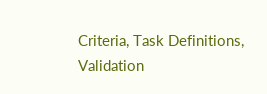Criteria, Task Definitions, Validation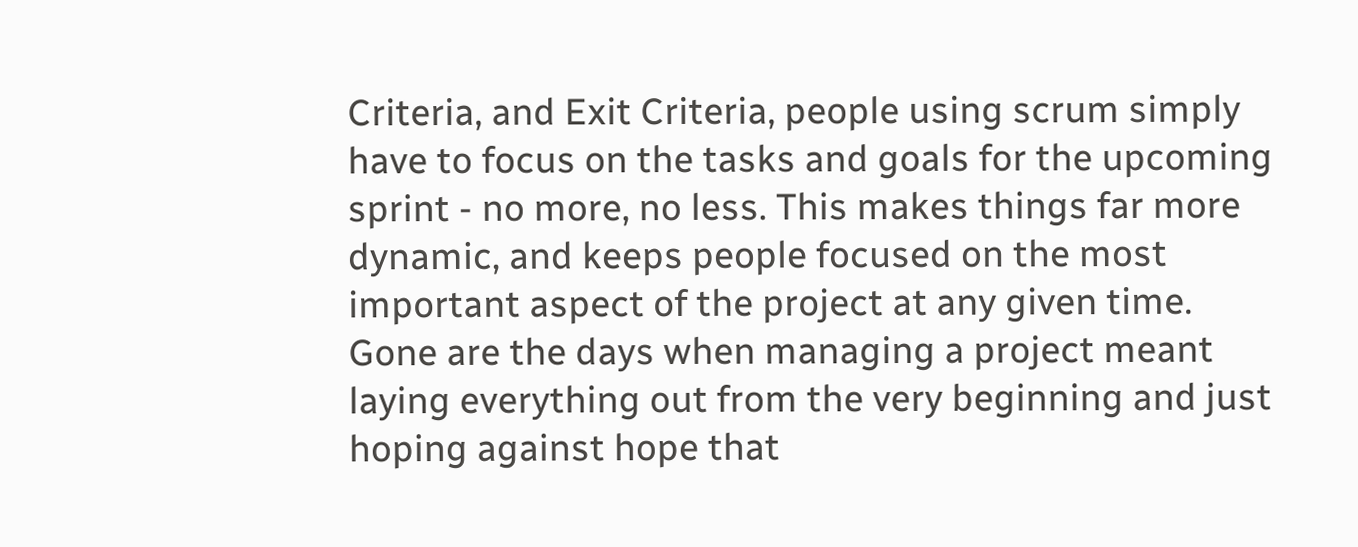Criteria, and Exit Criteria, people using scrum simply have to focus on the tasks and goals for the upcoming sprint - no more, no less. This makes things far more dynamic, and keeps people focused on the most important aspect of the project at any given time.
Gone are the days when managing a project meant laying everything out from the very beginning and just hoping against hope that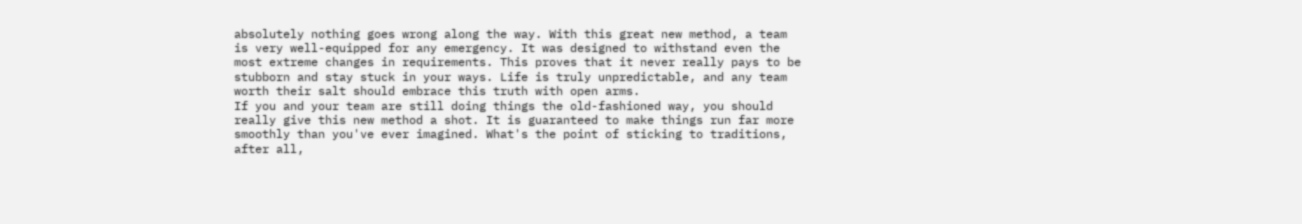absolutely nothing goes wrong along the way. With this great new method, a team is very well-equipped for any emergency. It was designed to withstand even the most extreme changes in requirements. This proves that it never really pays to be stubborn and stay stuck in your ways. Life is truly unpredictable, and any team worth their salt should embrace this truth with open arms.
If you and your team are still doing things the old-fashioned way, you should really give this new method a shot. It is guaranteed to make things run far more smoothly than you've ever imagined. What's the point of sticking to traditions, after all,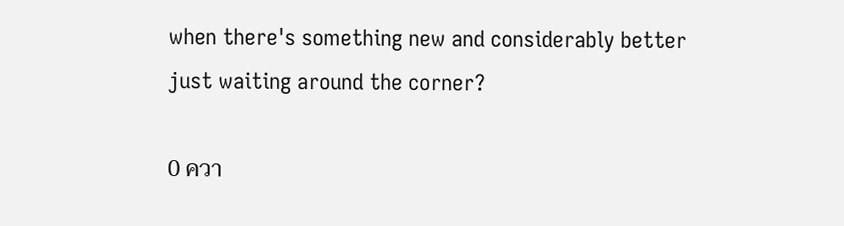when there's something new and considerably better just waiting around the corner?

0 ควา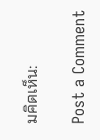มคิดเห็น:

Post a Comment